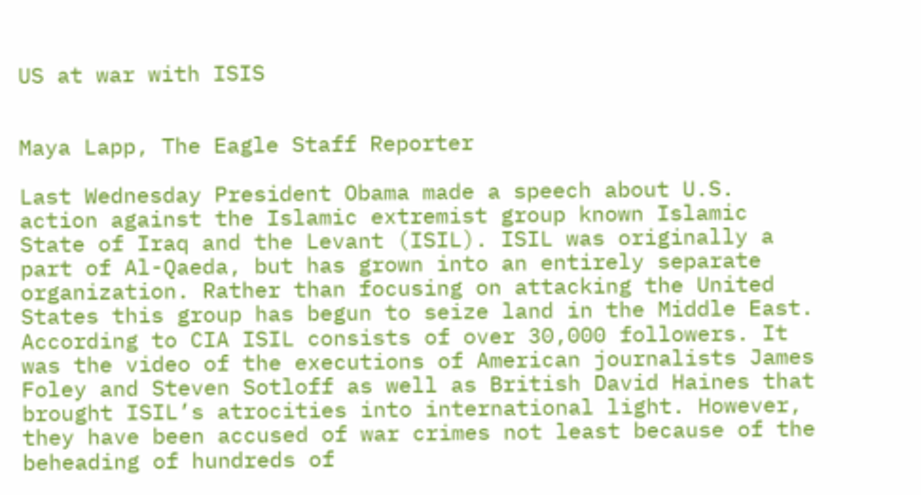US at war with ISIS


Maya Lapp, The Eagle Staff Reporter

Last Wednesday President Obama made a speech about U.S. action against the Islamic extremist group known Islamic State of Iraq and the Levant (ISIL). ISIL was originally a part of Al-Qaeda, but has grown into an entirely separate organization. Rather than focusing on attacking the United States this group has begun to seize land in the Middle East. According to CIA ISIL consists of over 30,000 followers. It was the video of the executions of American journalists James Foley and Steven Sotloff as well as British David Haines that brought ISIL’s atrocities into international light. However, they have been accused of war crimes not least because of the beheading of hundreds of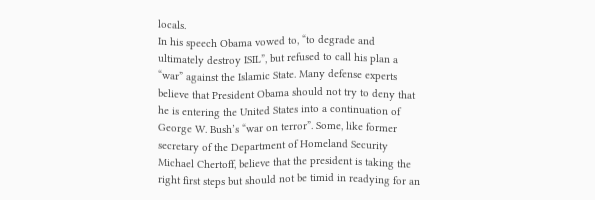locals.
In his speech Obama vowed to, “to degrade and ultimately destroy ISIL”, but refused to call his plan a “war” against the Islamic State. Many defense experts believe that President Obama should not try to deny that he is entering the United States into a continuation of George W. Bush’s “war on terror”. Some, like former secretary of the Department of Homeland Security Michael Chertoff, believe that the president is taking the right first steps but should not be timid in readying for an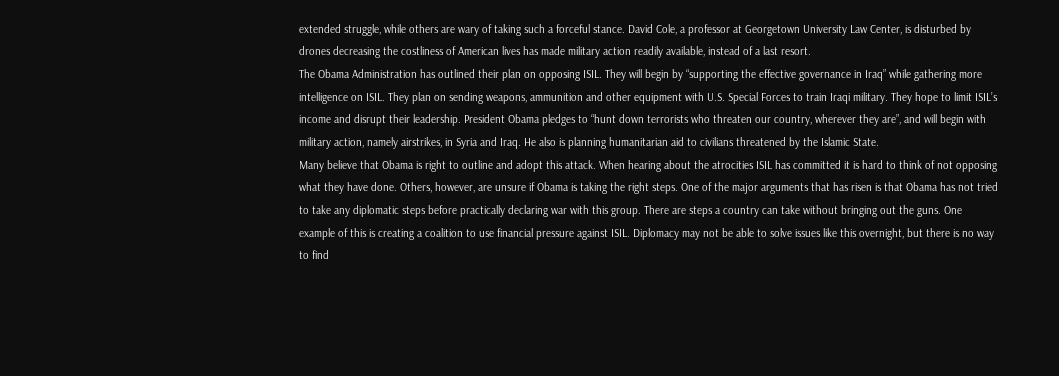extended struggle, while others are wary of taking such a forceful stance. David Cole, a professor at Georgetown University Law Center, is disturbed by drones decreasing the costliness of American lives has made military action readily available, instead of a last resort.
The Obama Administration has outlined their plan on opposing ISIL. They will begin by “supporting the effective governance in Iraq” while gathering more intelligence on ISIL. They plan on sending weapons, ammunition and other equipment with U.S. Special Forces to train Iraqi military. They hope to limit ISIL’s income and disrupt their leadership. President Obama pledges to “hunt down terrorists who threaten our country, wherever they are”, and will begin with military action, namely airstrikes, in Syria and Iraq. He also is planning humanitarian aid to civilians threatened by the Islamic State.
Many believe that Obama is right to outline and adopt this attack. When hearing about the atrocities ISIL has committed it is hard to think of not opposing what they have done. Others, however, are unsure if Obama is taking the right steps. One of the major arguments that has risen is that Obama has not tried to take any diplomatic steps before practically declaring war with this group. There are steps a country can take without bringing out the guns. One example of this is creating a coalition to use financial pressure against ISIL. Diplomacy may not be able to solve issues like this overnight, but there is no way to find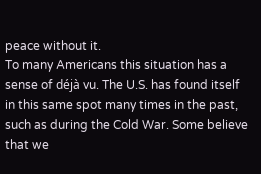peace without it.
To many Americans this situation has a sense of déjà vu. The U.S. has found itself in this same spot many times in the past, such as during the Cold War. Some believe that we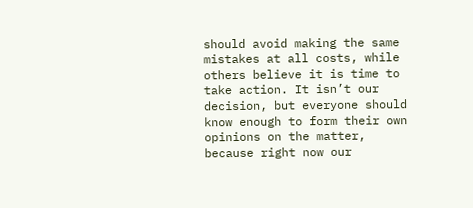should avoid making the same mistakes at all costs, while others believe it is time to take action. It isn’t our decision, but everyone should know enough to form their own opinions on the matter, because right now our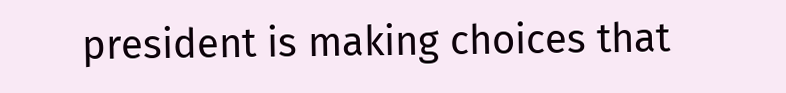president is making choices that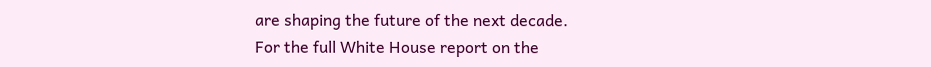are shaping the future of the next decade.
For the full White House report on the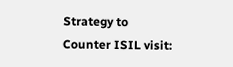Strategy to Counter ISIL visit: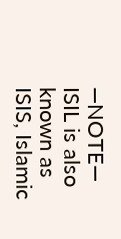—NOTE— ISIL is also known as ISIS, Islamic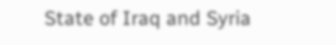State of Iraq and Syria